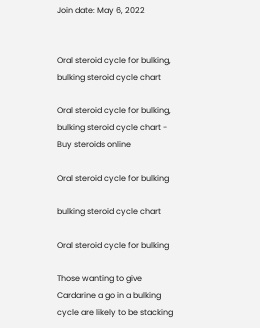Join date: May 6, 2022


Oral steroid cycle for bulking, bulking steroid cycle chart

Oral steroid cycle for bulking, bulking steroid cycle chart - Buy steroids online

Oral steroid cycle for bulking

bulking steroid cycle chart

Oral steroid cycle for bulking

Those wanting to give Cardarine a go in a bulking cycle are likely to be stacking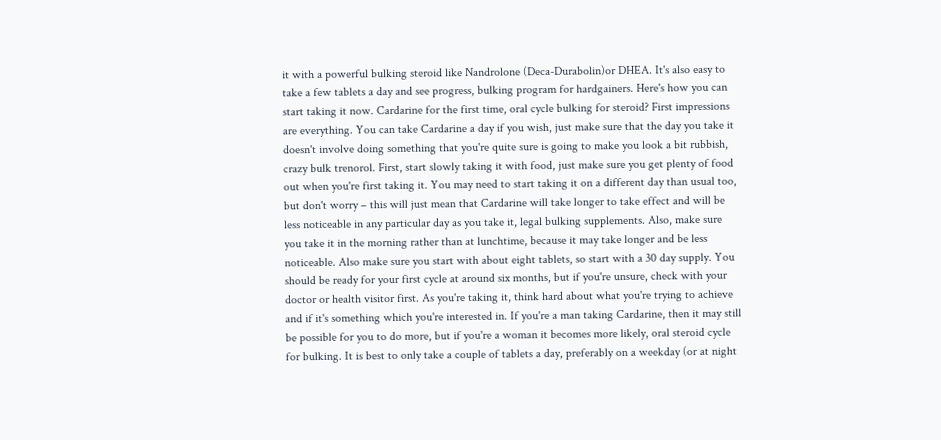it with a powerful bulking steroid like Nandrolone (Deca-Durabolin)or DHEA. It's also easy to take a few tablets a day and see progress, bulking program for hardgainers. Here's how you can start taking it now. Cardarine for the first time, oral cycle bulking for steroid? First impressions are everything. You can take Cardarine a day if you wish, just make sure that the day you take it doesn't involve doing something that you're quite sure is going to make you look a bit rubbish, crazy bulk trenorol. First, start slowly taking it with food, just make sure you get plenty of food out when you're first taking it. You may need to start taking it on a different day than usual too, but don't worry – this will just mean that Cardarine will take longer to take effect and will be less noticeable in any particular day as you take it, legal bulking supplements. Also, make sure you take it in the morning rather than at lunchtime, because it may take longer and be less noticeable. Also make sure you start with about eight tablets, so start with a 30 day supply. You should be ready for your first cycle at around six months, but if you're unsure, check with your doctor or health visitor first. As you're taking it, think hard about what you're trying to achieve and if it's something which you're interested in. If you're a man taking Cardarine, then it may still be possible for you to do more, but if you're a woman it becomes more likely, oral steroid cycle for bulking. It is best to only take a couple of tablets a day, preferably on a weekday (or at night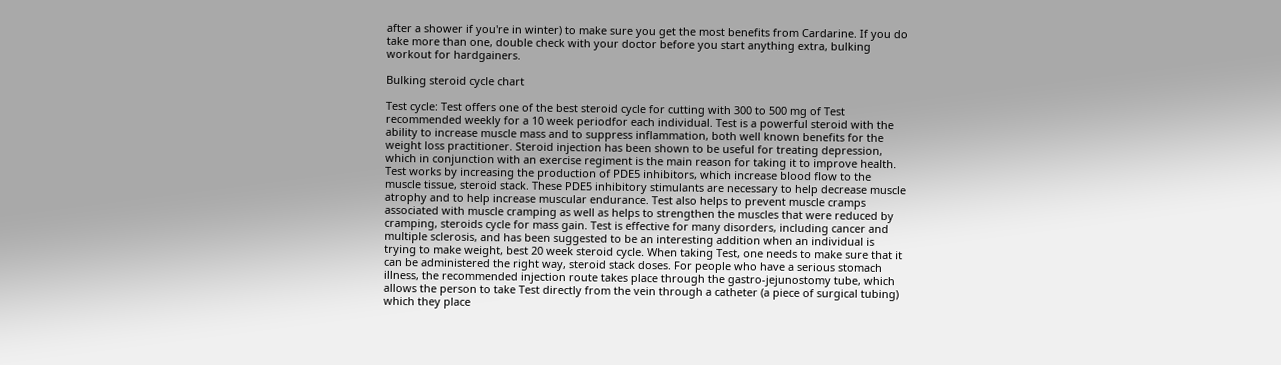after a shower if you're in winter) to make sure you get the most benefits from Cardarine. If you do take more than one, double check with your doctor before you start anything extra, bulking workout for hardgainers.

Bulking steroid cycle chart

Test cycle: Test offers one of the best steroid cycle for cutting with 300 to 500 mg of Test recommended weekly for a 10 week periodfor each individual. Test is a powerful steroid with the ability to increase muscle mass and to suppress inflammation, both well known benefits for the weight loss practitioner. Steroid injection has been shown to be useful for treating depression, which in conjunction with an exercise regiment is the main reason for taking it to improve health. Test works by increasing the production of PDE5 inhibitors, which increase blood flow to the muscle tissue, steroid stack. These PDE5 inhibitory stimulants are necessary to help decrease muscle atrophy and to help increase muscular endurance. Test also helps to prevent muscle cramps associated with muscle cramping as well as helps to strengthen the muscles that were reduced by cramping, steroids cycle for mass gain. Test is effective for many disorders, including cancer and multiple sclerosis, and has been suggested to be an interesting addition when an individual is trying to make weight, best 20 week steroid cycle. When taking Test, one needs to make sure that it can be administered the right way, steroid stack doses. For people who have a serious stomach illness, the recommended injection route takes place through the gastro-jejunostomy tube, which allows the person to take Test directly from the vein through a catheter (a piece of surgical tubing) which they place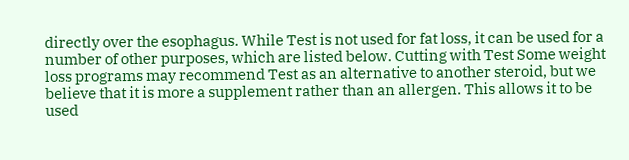directly over the esophagus. While Test is not used for fat loss, it can be used for a number of other purposes, which are listed below. Cutting with Test Some weight loss programs may recommend Test as an alternative to another steroid, but we believe that it is more a supplement rather than an allergen. This allows it to be used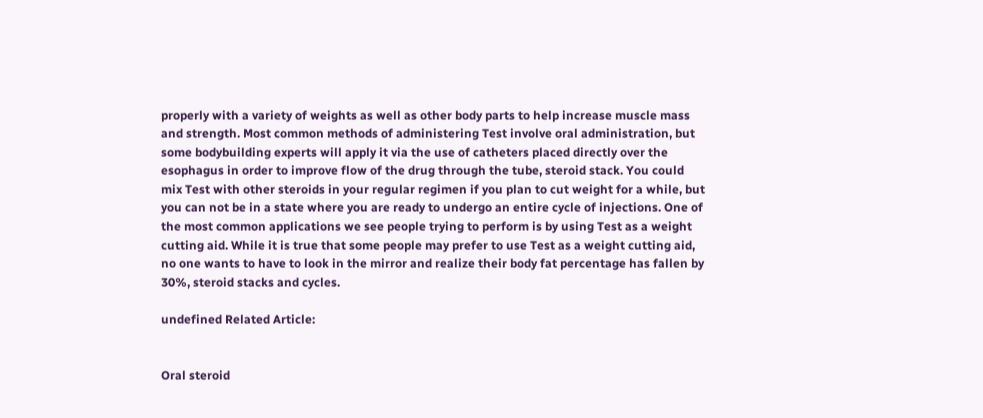properly with a variety of weights as well as other body parts to help increase muscle mass and strength. Most common methods of administering Test involve oral administration, but some bodybuilding experts will apply it via the use of catheters placed directly over the esophagus in order to improve flow of the drug through the tube, steroid stack. You could mix Test with other steroids in your regular regimen if you plan to cut weight for a while, but you can not be in a state where you are ready to undergo an entire cycle of injections. One of the most common applications we see people trying to perform is by using Test as a weight cutting aid. While it is true that some people may prefer to use Test as a weight cutting aid, no one wants to have to look in the mirror and realize their body fat percentage has fallen by 30%, steroid stacks and cycles.

undefined Related Article:


Oral steroid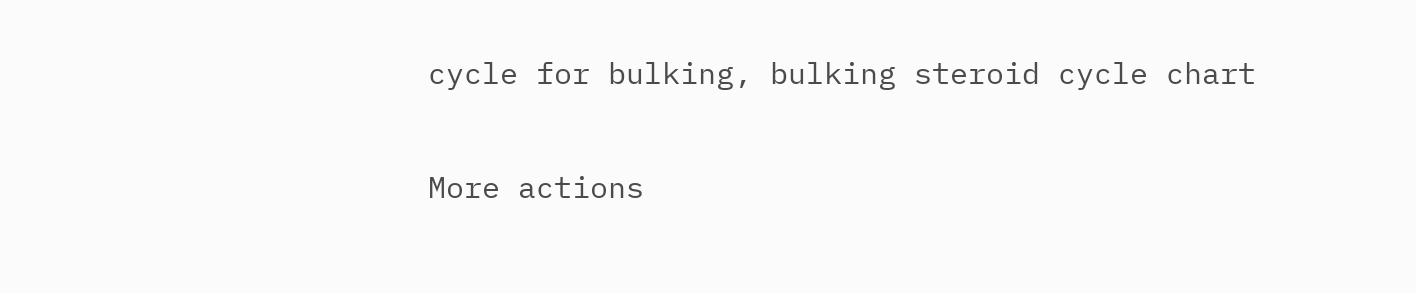cycle for bulking, bulking steroid cycle chart

More actions